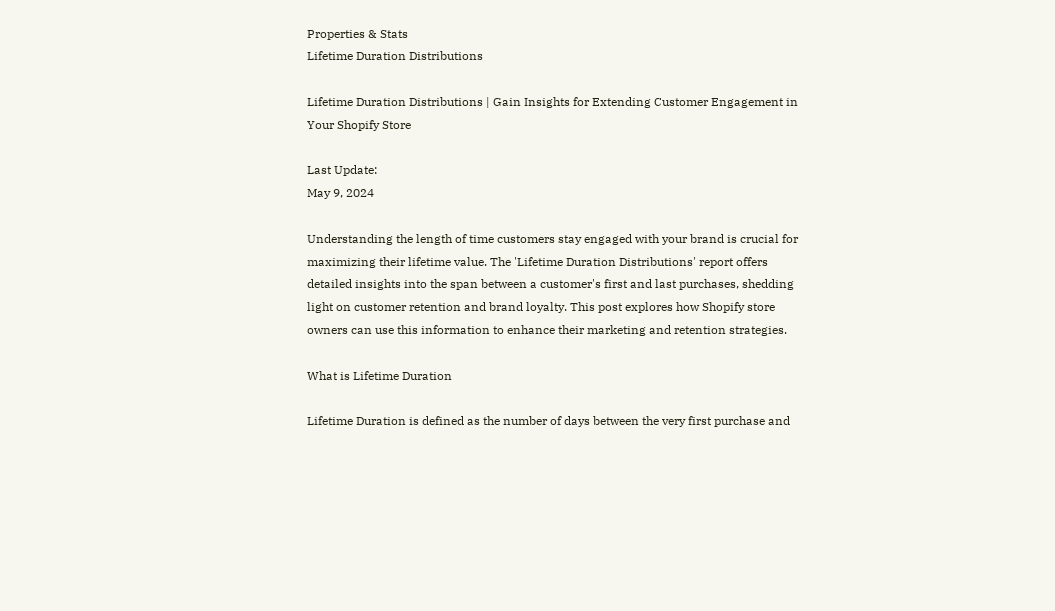Properties & Stats
Lifetime Duration Distributions

Lifetime Duration Distributions | Gain Insights for Extending Customer Engagement in Your Shopify Store

Last Update:
May 9, 2024

Understanding the length of time customers stay engaged with your brand is crucial for maximizing their lifetime value. The 'Lifetime Duration Distributions' report offers detailed insights into the span between a customer's first and last purchases, shedding light on customer retention and brand loyalty. This post explores how Shopify store owners can use this information to enhance their marketing and retention strategies.

What is Lifetime Duration

Lifetime Duration is defined as the number of days between the very first purchase and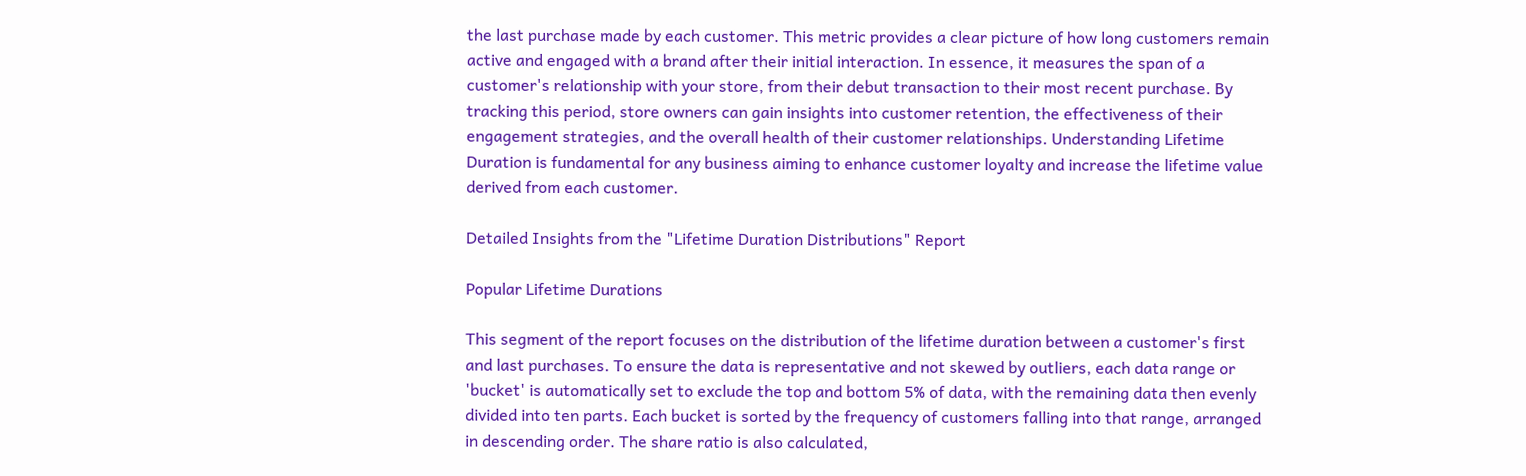the last purchase made by each customer. This metric provides a clear picture of how long customers remain active and engaged with a brand after their initial interaction. In essence, it measures the span of a customer's relationship with your store, from their debut transaction to their most recent purchase. By tracking this period, store owners can gain insights into customer retention, the effectiveness of their engagement strategies, and the overall health of their customer relationships. Understanding Lifetime Duration is fundamental for any business aiming to enhance customer loyalty and increase the lifetime value derived from each customer.

Detailed Insights from the "Lifetime Duration Distributions" Report

Popular Lifetime Durations

This segment of the report focuses on the distribution of the lifetime duration between a customer's first and last purchases. To ensure the data is representative and not skewed by outliers, each data range or 'bucket' is automatically set to exclude the top and bottom 5% of data, with the remaining data then evenly divided into ten parts. Each bucket is sorted by the frequency of customers falling into that range, arranged in descending order. The share ratio is also calculated,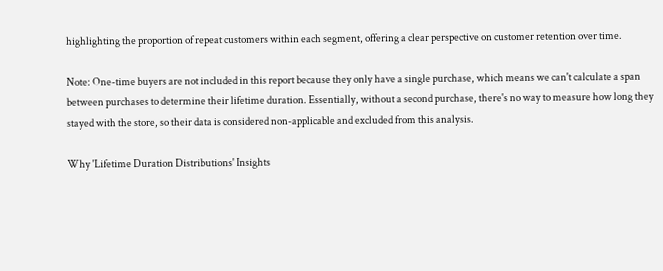highlighting the proportion of repeat customers within each segment, offering a clear perspective on customer retention over time.

Note: One-time buyers are not included in this report because they only have a single purchase, which means we can't calculate a span between purchases to determine their lifetime duration. Essentially, without a second purchase, there's no way to measure how long they stayed with the store, so their data is considered non-applicable and excluded from this analysis.

Why 'Lifetime Duration Distributions' Insights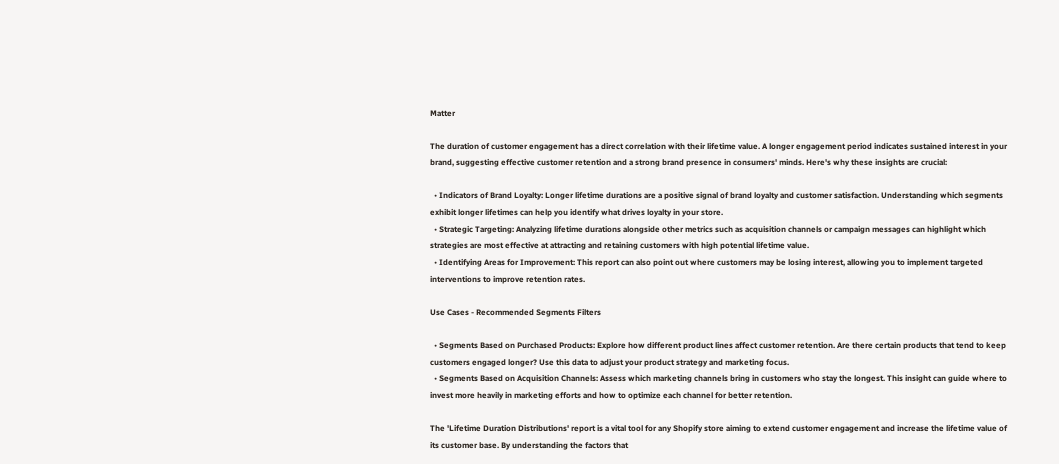Matter

The duration of customer engagement has a direct correlation with their lifetime value. A longer engagement period indicates sustained interest in your brand, suggesting effective customer retention and a strong brand presence in consumers' minds. Here's why these insights are crucial:

  • Indicators of Brand Loyalty: Longer lifetime durations are a positive signal of brand loyalty and customer satisfaction. Understanding which segments exhibit longer lifetimes can help you identify what drives loyalty in your store.
  • Strategic Targeting: Analyzing lifetime durations alongside other metrics such as acquisition channels or campaign messages can highlight which strategies are most effective at attracting and retaining customers with high potential lifetime value.
  • Identifying Areas for Improvement: This report can also point out where customers may be losing interest, allowing you to implement targeted interventions to improve retention rates.

Use Cases - Recommended Segments Filters

  • Segments Based on Purchased Products: Explore how different product lines affect customer retention. Are there certain products that tend to keep customers engaged longer? Use this data to adjust your product strategy and marketing focus.
  • Segments Based on Acquisition Channels: Assess which marketing channels bring in customers who stay the longest. This insight can guide where to invest more heavily in marketing efforts and how to optimize each channel for better retention.

The 'Lifetime Duration Distributions' report is a vital tool for any Shopify store aiming to extend customer engagement and increase the lifetime value of its customer base. By understanding the factors that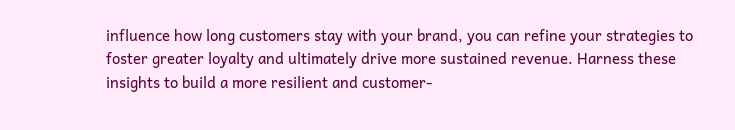influence how long customers stay with your brand, you can refine your strategies to foster greater loyalty and ultimately drive more sustained revenue. Harness these insights to build a more resilient and customer-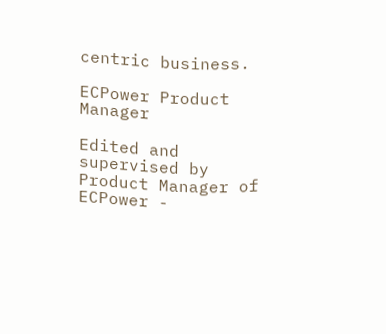centric business.

ECPower Product Manager

Edited and supervised by Product Manager of ECPower -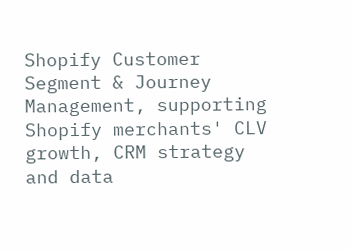Shopify Customer Segment & Journey Management, supporting Shopify merchants' CLV growth, CRM strategy and data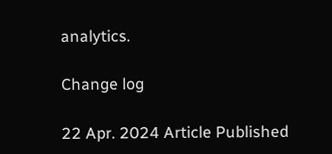analytics.

Change log

22 Apr. 2024 Article Published